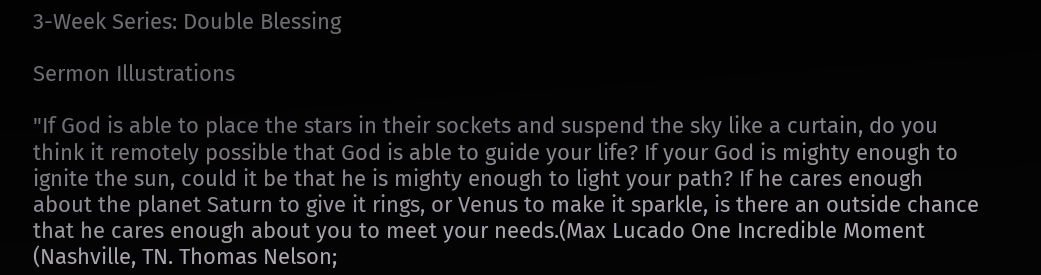3-Week Series: Double Blessing

Sermon Illustrations

"If God is able to place the stars in their sockets and suspend the sky like a curtain, do you think it remotely possible that God is able to guide your life? If your God is mighty enough to ignite the sun, could it be that he is mighty enough to light your path? If he cares enough about the planet Saturn to give it rings, or Venus to make it sparkle, is there an outside chance that he cares enough about you to meet your needs.(Max Lucado One Incredible Moment (Nashville, TN. Thomas Nelson;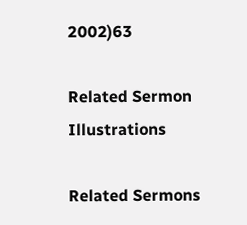2002)63

Related Sermon Illustrations

Related Sermons